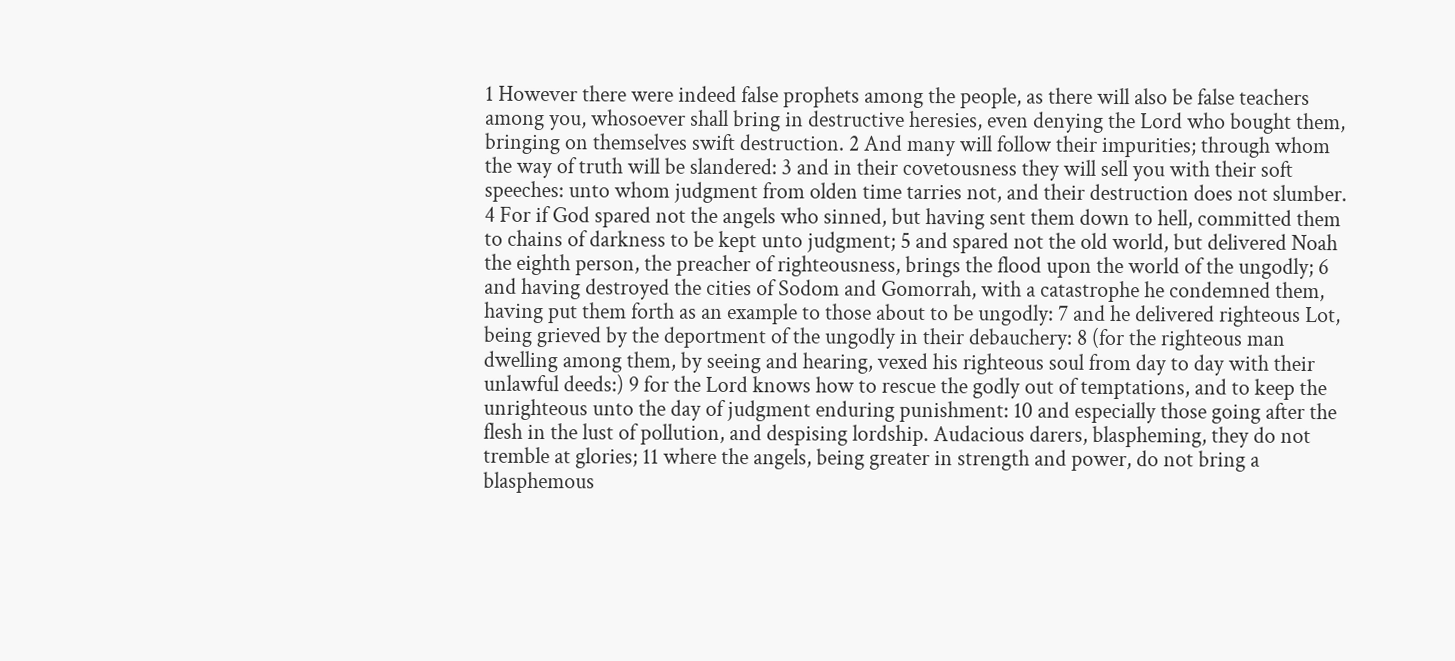1 However there were indeed false prophets among the people, as there will also be false teachers among you, whosoever shall bring in destructive heresies, even denying the Lord who bought them, bringing on themselves swift destruction. 2 And many will follow their impurities; through whom the way of truth will be slandered: 3 and in their covetousness they will sell you with their soft speeches: unto whom judgment from olden time tarries not, and their destruction does not slumber.
4 For if God spared not the angels who sinned, but having sent them down to hell, committed them to chains of darkness to be kept unto judgment; 5 and spared not the old world, but delivered Noah the eighth person, the preacher of righteousness, brings the flood upon the world of the ungodly; 6 and having destroyed the cities of Sodom and Gomorrah, with a catastrophe he condemned them, having put them forth as an example to those about to be ungodly: 7 and he delivered righteous Lot, being grieved by the deportment of the ungodly in their debauchery: 8 (for the righteous man dwelling among them, by seeing and hearing, vexed his righteous soul from day to day with their unlawful deeds:) 9 for the Lord knows how to rescue the godly out of temptations, and to keep the unrighteous unto the day of judgment enduring punishment: 10 and especially those going after the flesh in the lust of pollution, and despising lordship. Audacious darers, blaspheming, they do not tremble at glories; 11 where the angels, being greater in strength and power, do not bring a blasphemous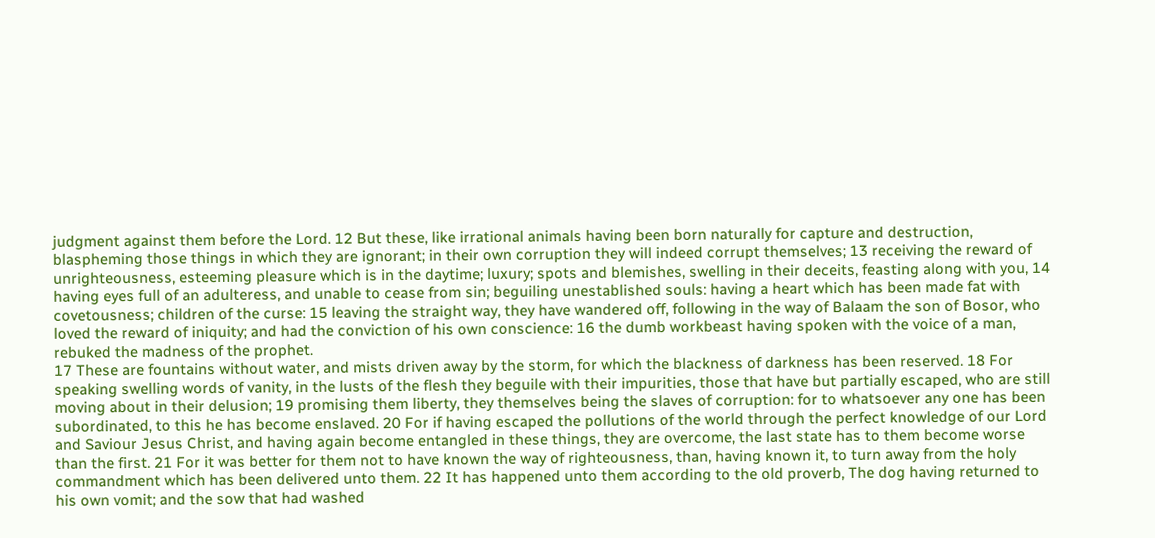judgment against them before the Lord. 12 But these, like irrational animals having been born naturally for capture and destruction, blaspheming those things in which they are ignorant; in their own corruption they will indeed corrupt themselves; 13 receiving the reward of unrighteousness, esteeming pleasure which is in the daytime; luxury; spots and blemishes, swelling in their deceits, feasting along with you, 14 having eyes full of an adulteress, and unable to cease from sin; beguiling unestablished souls: having a heart which has been made fat with covetousness; children of the curse: 15 leaving the straight way, they have wandered off, following in the way of Balaam the son of Bosor, who loved the reward of iniquity; and had the conviction of his own conscience: 16 the dumb workbeast having spoken with the voice of a man, rebuked the madness of the prophet.
17 These are fountains without water, and mists driven away by the storm, for which the blackness of darkness has been reserved. 18 For speaking swelling words of vanity, in the lusts of the flesh they beguile with their impurities, those that have but partially escaped, who are still moving about in their delusion; 19 promising them liberty, they themselves being the slaves of corruption: for to whatsoever any one has been subordinated, to this he has become enslaved. 20 For if having escaped the pollutions of the world through the perfect knowledge of our Lord and Saviour Jesus Christ, and having again become entangled in these things, they are overcome, the last state has to them become worse than the first. 21 For it was better for them not to have known the way of righteousness, than, having known it, to turn away from the holy commandment which has been delivered unto them. 22 It has happened unto them according to the old proverb, The dog having returned to his own vomit; and the sow that had washed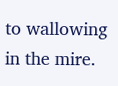to wallowing in the mire.